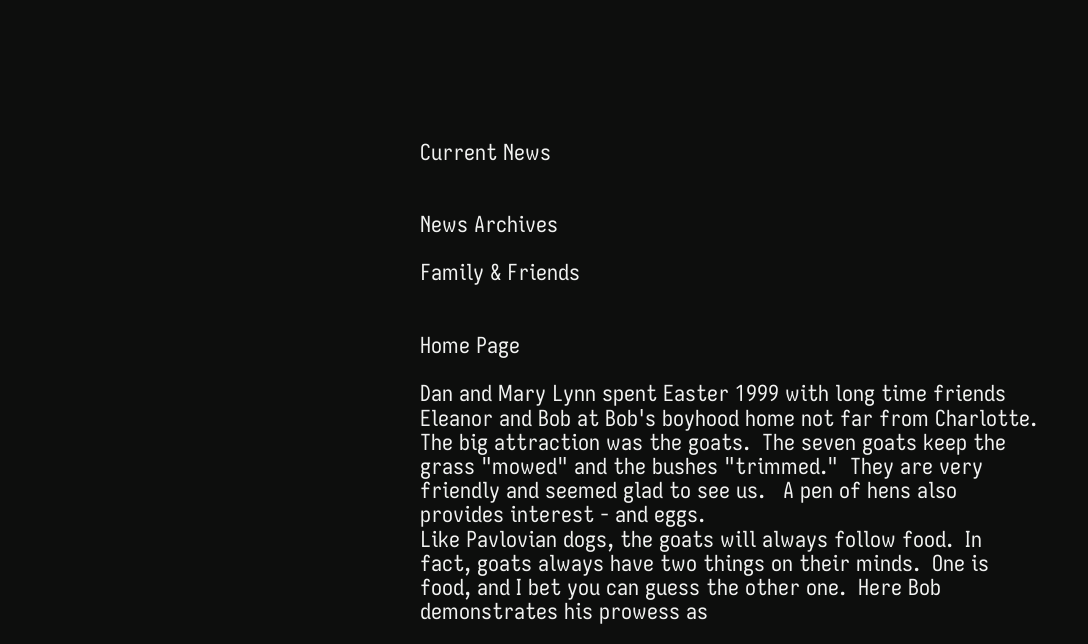Current News


News Archives

Family & Friends


Home Page

Dan and Mary Lynn spent Easter 1999 with long time friends Eleanor and Bob at Bob's boyhood home not far from Charlotte.  The big attraction was the goats.  The seven goats keep the grass "mowed" and the bushes "trimmed."  They are very friendly and seemed glad to see us.   A pen of hens also provides interest - and eggs.
Like Pavlovian dogs, the goats will always follow food.  In fact, goats always have two things on their minds.  One is food, and I bet you can guess the other one.  Here Bob demonstrates his prowess as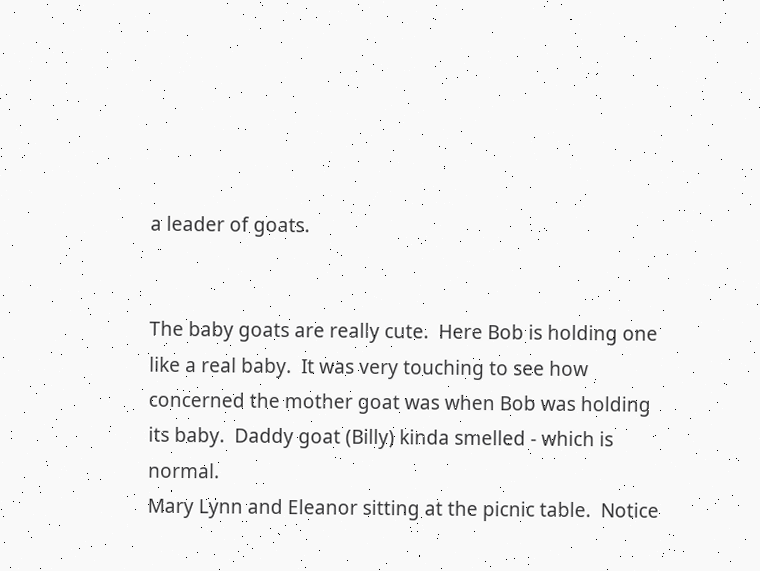a leader of goats.


The baby goats are really cute.  Here Bob is holding one like a real baby.  It was very touching to see how concerned the mother goat was when Bob was holding its baby.  Daddy goat (Billy) kinda smelled - which is normal.
Mary Lynn and Eleanor sitting at the picnic table.  Notice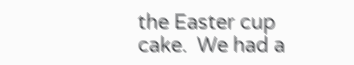the Easter cup cake.  We had a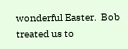wonderful Easter.  Bob treated us to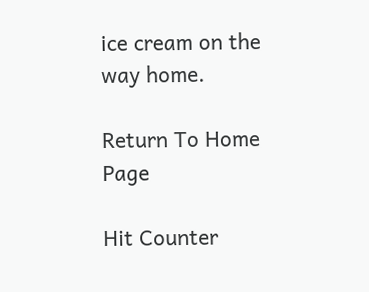ice cream on the way home.

Return To Home Page

Hit Counter